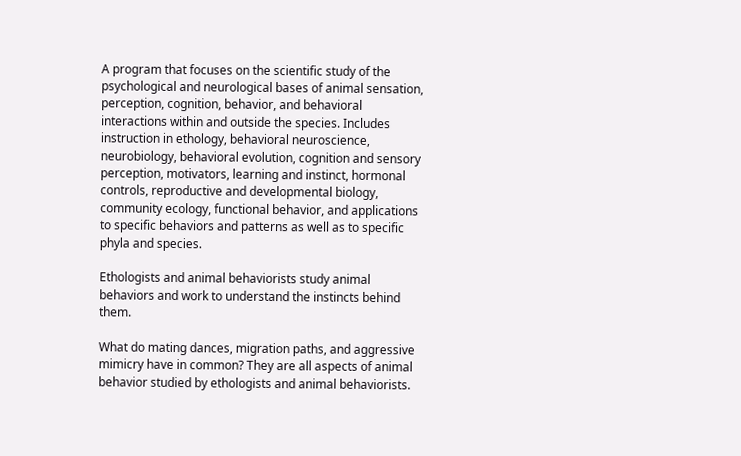A program that focuses on the scientific study of the psychological and neurological bases of animal sensation, perception, cognition, behavior, and behavioral interactions within and outside the species. Includes instruction in ethology, behavioral neuroscience, neurobiology, behavioral evolution, cognition and sensory perception, motivators, learning and instinct, hormonal controls, reproductive and developmental biology, community ecology, functional behavior, and applications to specific behaviors and patterns as well as to specific phyla and species.

Ethologists and animal behaviorists study animal behaviors and work to understand the instincts behind them.

What do mating dances, migration paths, and aggressive mimicry have in common? They are all aspects of animal behavior studied by ethologists and animal behaviorists.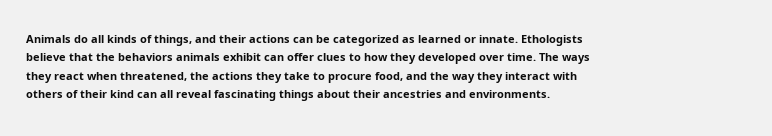Animals do all kinds of things, and their actions can be categorized as learned or innate. Ethologists believe that the behaviors animals exhibit can offer clues to how they developed over time. The ways they react when threatened, the actions they take to procure food, and the way they interact with others of their kind can all reveal fascinating things about their ancestries and environments.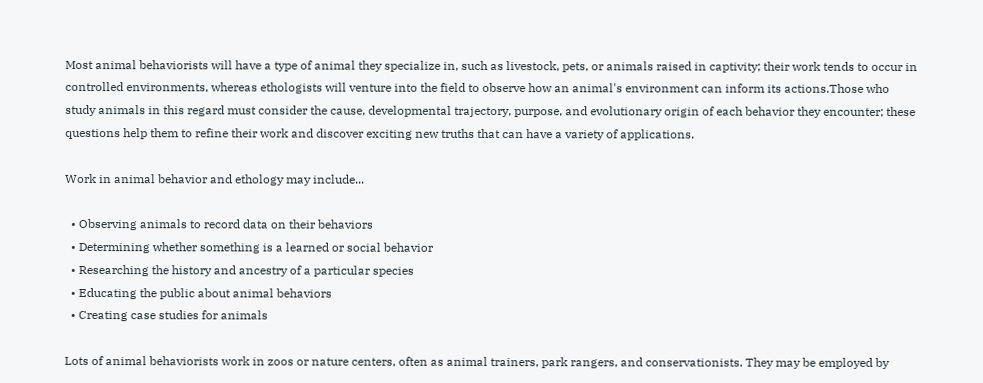Most animal behaviorists will have a type of animal they specialize in, such as livestock, pets, or animals raised in captivity; their work tends to occur in controlled environments, whereas ethologists will venture into the field to observe how an animal's environment can inform its actions.Those who study animals in this regard must consider the cause, developmental trajectory, purpose, and evolutionary origin of each behavior they encounter; these questions help them to refine their work and discover exciting new truths that can have a variety of applications.

Work in animal behavior and ethology may include...

  • Observing animals to record data on their behaviors
  • Determining whether something is a learned or social behavior
  • Researching the history and ancestry of a particular species
  • Educating the public about animal behaviors
  • Creating case studies for animals

Lots of animal behaviorists work in zoos or nature centers, often as animal trainers, park rangers, and conservationists. They may be employed by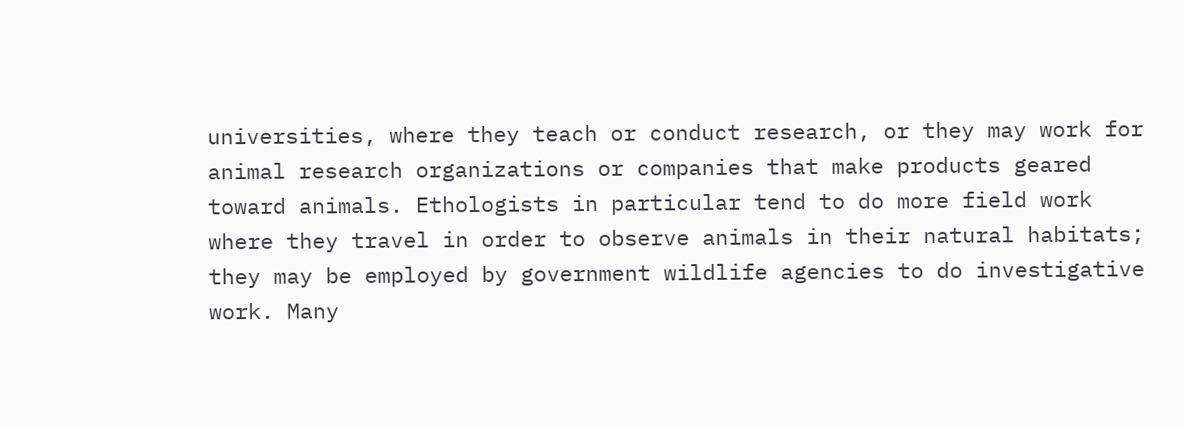universities, where they teach or conduct research, or they may work for animal research organizations or companies that make products geared toward animals. Ethologists in particular tend to do more field work where they travel in order to observe animals in their natural habitats; they may be employed by government wildlife agencies to do investigative work. Many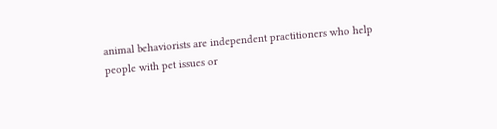animal behaviorists are independent practitioners who help people with pet issues or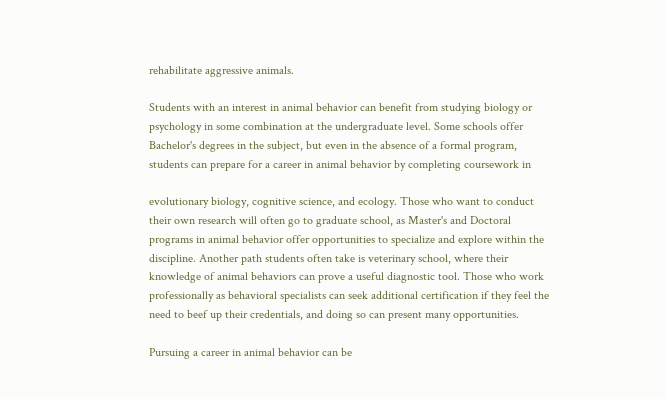rehabilitate aggressive animals.

Students with an interest in animal behavior can benefit from studying biology or psychology in some combination at the undergraduate level. Some schools offer Bachelor's degrees in the subject, but even in the absence of a formal program, students can prepare for a career in animal behavior by completing coursework in

evolutionary biology, cognitive science, and ecology. Those who want to conduct their own research will often go to graduate school, as Master's and Doctoral programs in animal behavior offer opportunities to specialize and explore within the discipline. Another path students often take is veterinary school, where their knowledge of animal behaviors can prove a useful diagnostic tool. Those who work professionally as behavioral specialists can seek additional certification if they feel the need to beef up their credentials, and doing so can present many opportunities.

Pursuing a career in animal behavior can be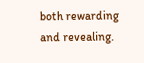both rewarding and revealing.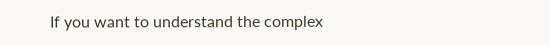If you want to understand the complex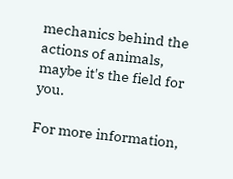mechanics behind the actions of animals, maybe it's the field for you.

For more information,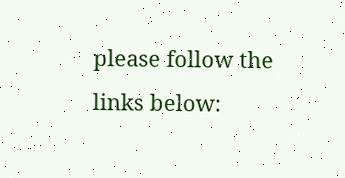please follow the links below: